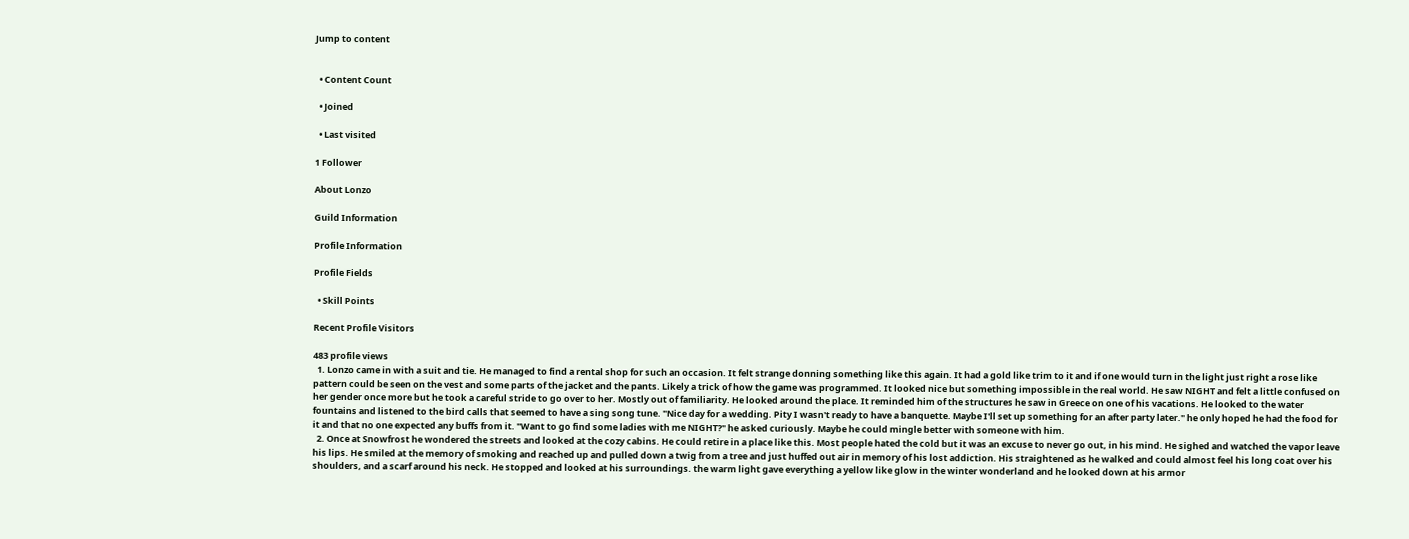Jump to content


  • Content Count

  • Joined

  • Last visited

1 Follower

About Lonzo

Guild Information

Profile Information

Profile Fields

  • Skill Points

Recent Profile Visitors

483 profile views
  1. Lonzo came in with a suit and tie. He managed to find a rental shop for such an occasion. It felt strange donning something like this again. It had a gold like trim to it and if one would turn in the light just right a rose like pattern could be seen on the vest and some parts of the jacket and the pants. Likely a trick of how the game was programmed. It looked nice but something impossible in the real world. He saw NIGHT and felt a little confused on her gender once more but he took a careful stride to go over to her. Mostly out of familiarity. He looked around the place. It reminded him of the structures he saw in Greece on one of his vacations. He looked to the water fountains and listened to the bird calls that seemed to have a sing song tune. "Nice day for a wedding. Pity I wasn't ready to have a banquette. Maybe I'll set up something for an after party later." he only hoped he had the food for it and that no one expected any buffs from it. "Want to go find some ladies with me NIGHT?" he asked curiously. Maybe he could mingle better with someone with him.
  2. Once at Snowfrost he wondered the streets and looked at the cozy cabins. He could retire in a place like this. Most people hated the cold but it was an excuse to never go out, in his mind. He sighed and watched the vapor leave his lips. He smiled at the memory of smoking and reached up and pulled down a twig from a tree and just huffed out air in memory of his lost addiction. His straightened as he walked and could almost feel his long coat over his shoulders, and a scarf around his neck. He stopped and looked at his surroundings. the warm light gave everything a yellow like glow in the winter wonderland and he looked down at his armor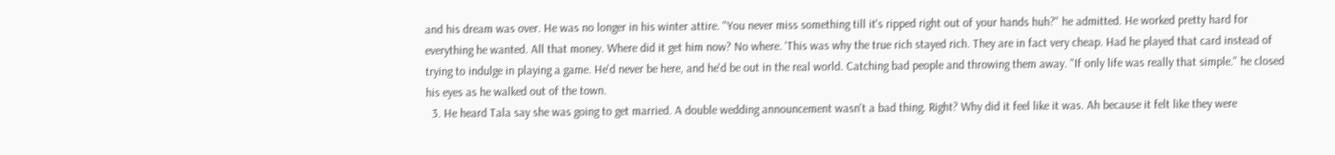and his dream was over. He was no longer in his winter attire. "You never miss something till it's ripped right out of your hands huh?" he admitted. He worked pretty hard for everything he wanted. All that money. Where did it get him now? No where. 'This was why the true rich stayed rich. They are in fact very cheap. Had he played that card instead of trying to indulge in playing a game. He'd never be here, and he'd be out in the real world. Catching bad people and throwing them away. "If only life was really that simple." he closed his eyes as he walked out of the town.
  3. He heard Tala say she was going to get married. A double wedding announcement wasn't a bad thing. Right? Why did it feel like it was. Ah because it felt like they were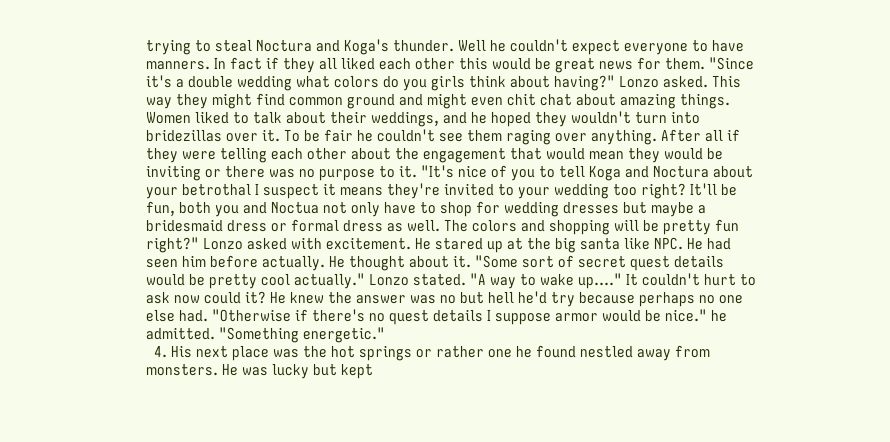trying to steal Noctura and Koga's thunder. Well he couldn't expect everyone to have manners. In fact if they all liked each other this would be great news for them. "Since it's a double wedding what colors do you girls think about having?" Lonzo asked. This way they might find common ground and might even chit chat about amazing things. Women liked to talk about their weddings, and he hoped they wouldn't turn into bridezillas over it. To be fair he couldn't see them raging over anything. After all if they were telling each other about the engagement that would mean they would be inviting or there was no purpose to it. "It's nice of you to tell Koga and Noctura about your betrothal I suspect it means they're invited to your wedding too right? It'll be fun, both you and Noctua not only have to shop for wedding dresses but maybe a bridesmaid dress or formal dress as well. The colors and shopping will be pretty fun right?" Lonzo asked with excitement. He stared up at the big santa like NPC. He had seen him before actually. He thought about it. "Some sort of secret quest details would be pretty cool actually." Lonzo stated. "A way to wake up...." It couldn't hurt to ask now could it? He knew the answer was no but hell he'd try because perhaps no one else had. "Otherwise if there's no quest details I suppose armor would be nice." he admitted. "Something energetic."
  4. His next place was the hot springs or rather one he found nestled away from monsters. He was lucky but kept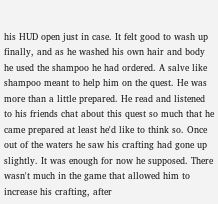his HUD open just in case. It felt good to wash up finally, and as he washed his own hair and body he used the shampoo he had ordered. A salve like shampoo meant to help him on the quest. He was more than a little prepared. He read and listened to his friends chat about this quest so much that he came prepared at least he'd like to think so. Once out of the waters he saw his crafting had gone up slightly. It was enough for now he supposed. There wasn't much in the game that allowed him to increase his crafting, after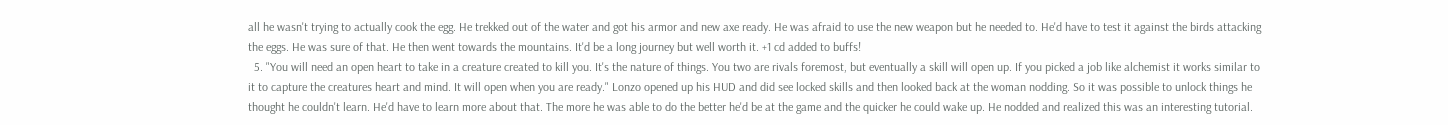all he wasn't trying to actually cook the egg. He trekked out of the water and got his armor and new axe ready. He was afraid to use the new weapon but he needed to. He'd have to test it against the birds attacking the eggs. He was sure of that. He then went towards the mountains. It'd be a long journey but well worth it. +1 cd added to buffs!
  5. "You will need an open heart to take in a creature created to kill you. It's the nature of things. You two are rivals foremost, but eventually a skill will open up. If you picked a job like alchemist it works similar to it to capture the creatures heart and mind. It will open when you are ready." Lonzo opened up his HUD and did see locked skills and then looked back at the woman nodding. So it was possible to unlock things he thought he couldn't learn. He'd have to learn more about that. The more he was able to do the better he'd be at the game and the quicker he could wake up. He nodded and realized this was an interesting tutorial.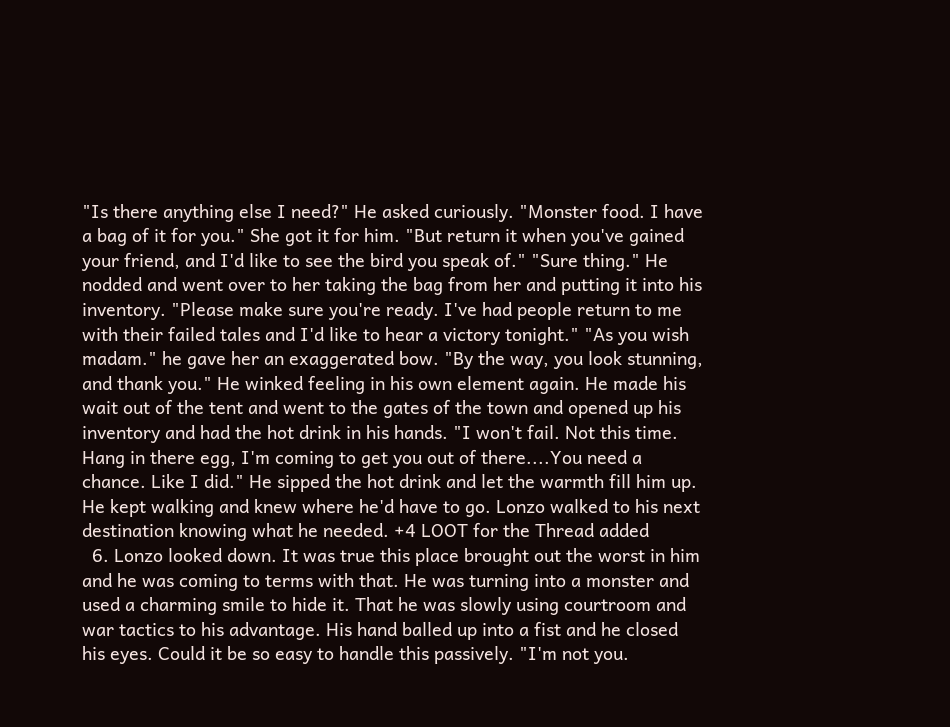"Is there anything else I need?" He asked curiously. "Monster food. I have a bag of it for you." She got it for him. "But return it when you've gained your friend, and I'd like to see the bird you speak of." "Sure thing." He nodded and went over to her taking the bag from her and putting it into his inventory. "Please make sure you're ready. I've had people return to me with their failed tales and I'd like to hear a victory tonight." "As you wish madam." he gave her an exaggerated bow. "By the way, you look stunning, and thank you." He winked feeling in his own element again. He made his wait out of the tent and went to the gates of the town and opened up his inventory and had the hot drink in his hands. "I won't fail. Not this time. Hang in there egg, I'm coming to get you out of there....You need a chance. Like I did." He sipped the hot drink and let the warmth fill him up. He kept walking and knew where he'd have to go. Lonzo walked to his next destination knowing what he needed. +4 LOOT for the Thread added
  6. Lonzo looked down. It was true this place brought out the worst in him and he was coming to terms with that. He was turning into a monster and used a charming smile to hide it. That he was slowly using courtroom and war tactics to his advantage. His hand balled up into a fist and he closed his eyes. Could it be so easy to handle this passively. "I'm not you.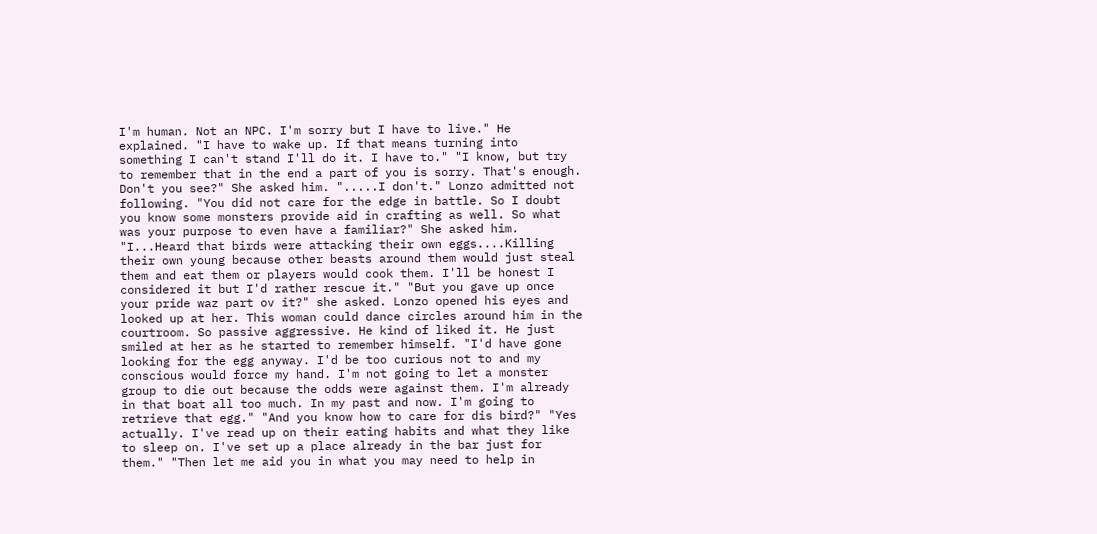I'm human. Not an NPC. I'm sorry but I have to live." He explained. "I have to wake up. If that means turning into something I can't stand I'll do it. I have to." "I know, but try to remember that in the end a part of you is sorry. That's enough. Don't you see?" She asked him. ".....I don't." Lonzo admitted not following. "You did not care for the edge in battle. So I doubt you know some monsters provide aid in crafting as well. So what was your purpose to even have a familiar?" She asked him. "I...Heard that birds were attacking their own eggs....Killing their own young because other beasts around them would just steal them and eat them or players would cook them. I'll be honest I considered it but I'd rather rescue it." "But you gave up once your pride waz part ov it?" she asked. Lonzo opened his eyes and looked up at her. This woman could dance circles around him in the courtroom. So passive aggressive. He kind of liked it. He just smiled at her as he started to remember himself. "I'd have gone looking for the egg anyway. I'd be too curious not to and my conscious would force my hand. I'm not going to let a monster group to die out because the odds were against them. I'm already in that boat all too much. In my past and now. I'm going to retrieve that egg." "And you know how to care for dis bird?" "Yes actually. I've read up on their eating habits and what they like to sleep on. I've set up a place already in the bar just for them." "Then let me aid you in what you may need to help in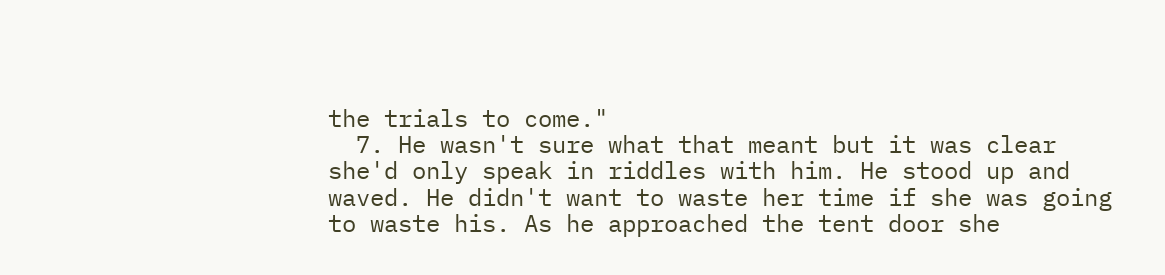the trials to come."
  7. He wasn't sure what that meant but it was clear she'd only speak in riddles with him. He stood up and waved. He didn't want to waste her time if she was going to waste his. As he approached the tent door she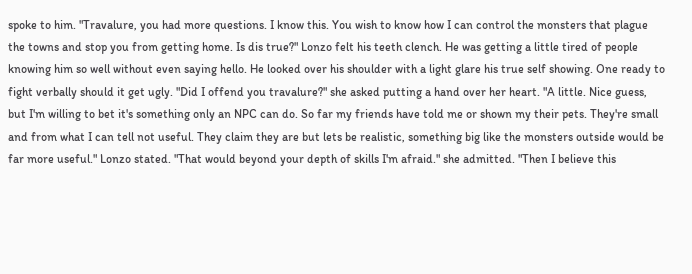spoke to him. "Travalure, you had more questions. I know this. You wish to know how I can control the monsters that plague the towns and stop you from getting home. Is dis true?" Lonzo felt his teeth clench. He was getting a little tired of people knowing him so well without even saying hello. He looked over his shoulder with a light glare his true self showing. One ready to fight verbally should it get ugly. "Did I offend you travalure?" she asked putting a hand over her heart. "A little. Nice guess, but I'm willing to bet it's something only an NPC can do. So far my friends have told me or shown my their pets. They're small and from what I can tell not useful. They claim they are but lets be realistic, something big like the monsters outside would be far more useful." Lonzo stated. "That would beyond your depth of skills I'm afraid." she admitted. "Then I believe this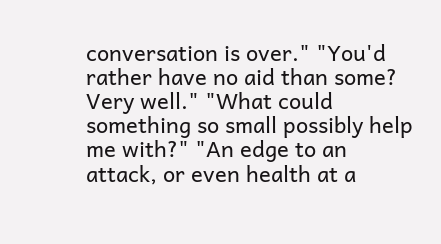conversation is over." "You'd rather have no aid than some? Very well." "What could something so small possibly help me with?" "An edge to an attack, or even health at a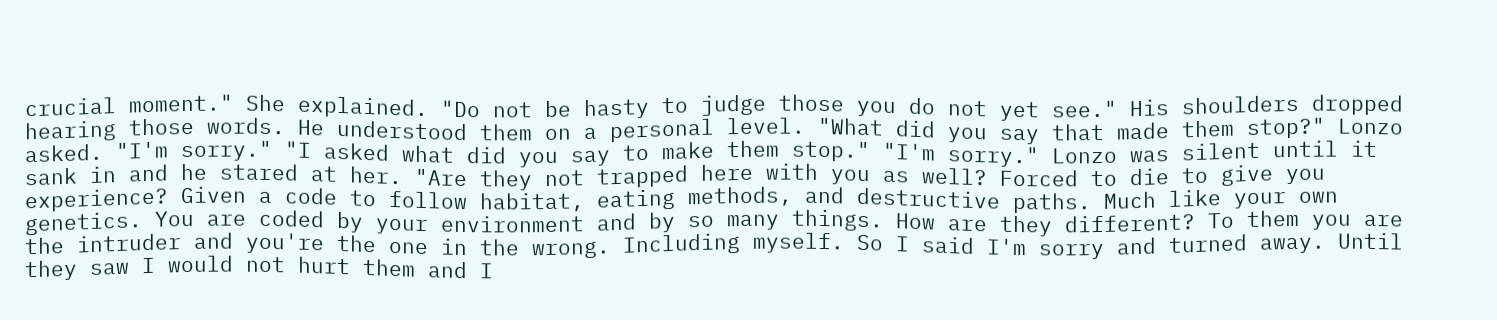crucial moment." She explained. "Do not be hasty to judge those you do not yet see." His shoulders dropped hearing those words. He understood them on a personal level. "What did you say that made them stop?" Lonzo asked. "I'm sorry." "I asked what did you say to make them stop." "I'm sorry." Lonzo was silent until it sank in and he stared at her. "Are they not trapped here with you as well? Forced to die to give you experience? Given a code to follow habitat, eating methods, and destructive paths. Much like your own genetics. You are coded by your environment and by so many things. How are they different? To them you are the intruder and you're the one in the wrong. Including myself. So I said I'm sorry and turned away. Until they saw I would not hurt them and I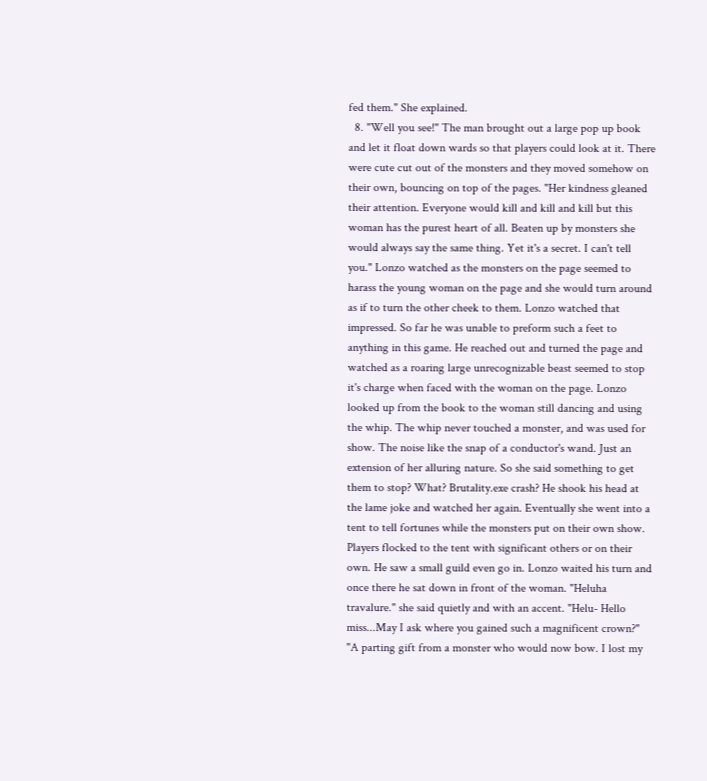fed them." She explained.
  8. "Well you see!" The man brought out a large pop up book and let it float down wards so that players could look at it. There were cute cut out of the monsters and they moved somehow on their own, bouncing on top of the pages. "Her kindness gleaned their attention. Everyone would kill and kill and kill but this woman has the purest heart of all. Beaten up by monsters she would always say the same thing. Yet it's a secret. I can't tell you." Lonzo watched as the monsters on the page seemed to harass the young woman on the page and she would turn around as if to turn the other cheek to them. Lonzo watched that impressed. So far he was unable to preform such a feet to anything in this game. He reached out and turned the page and watched as a roaring large unrecognizable beast seemed to stop it's charge when faced with the woman on the page. Lonzo looked up from the book to the woman still dancing and using the whip. The whip never touched a monster, and was used for show. The noise like the snap of a conductor's wand. Just an extension of her alluring nature. So she said something to get them to stop? What? Brutality.exe crash? He shook his head at the lame joke and watched her again. Eventually she went into a tent to tell fortunes while the monsters put on their own show. Players flocked to the tent with significant others or on their own. He saw a small guild even go in. Lonzo waited his turn and once there he sat down in front of the woman. "Heluha travalure." she said quietly and with an accent. "Helu- Hello miss...May I ask where you gained such a magnificent crown?" "A parting gift from a monster who would now bow. I lost my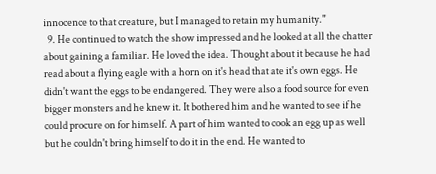innocence to that creature, but I managed to retain my humanity."
  9. He continued to watch the show impressed and he looked at all the chatter about gaining a familiar. He loved the idea. Thought about it because he had read about a flying eagle with a horn on it's head that ate it's own eggs. He didn't want the eggs to be endangered. They were also a food source for even bigger monsters and he knew it. It bothered him and he wanted to see if he could procure on for himself. A part of him wanted to cook an egg up as well but he couldn't bring himself to do it in the end. He wanted to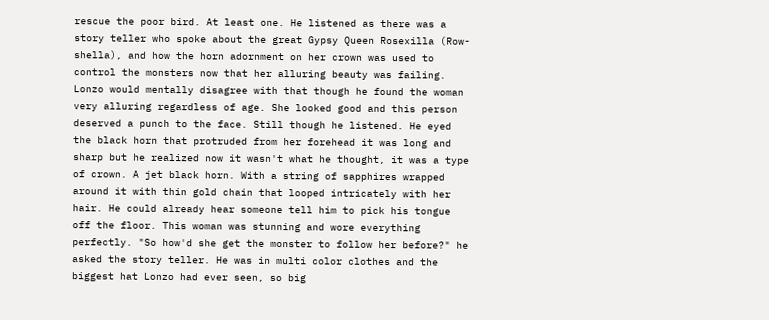rescue the poor bird. At least one. He listened as there was a story teller who spoke about the great Gypsy Queen Rosexilla (Row-shella), and how the horn adornment on her crown was used to control the monsters now that her alluring beauty was failing. Lonzo would mentally disagree with that though he found the woman very alluring regardless of age. She looked good and this person deserved a punch to the face. Still though he listened. He eyed the black horn that protruded from her forehead it was long and sharp but he realized now it wasn't what he thought, it was a type of crown. A jet black horn. With a string of sapphires wrapped around it with thin gold chain that looped intricately with her hair. He could already hear someone tell him to pick his tongue off the floor. This woman was stunning and wore everything perfectly. "So how'd she get the monster to follow her before?" he asked the story teller. He was in multi color clothes and the biggest hat Lonzo had ever seen, so big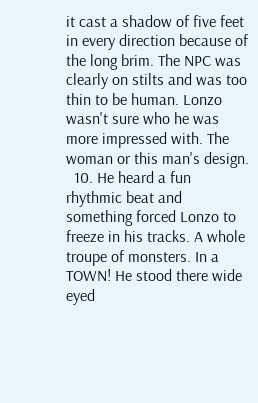it cast a shadow of five feet in every direction because of the long brim. The NPC was clearly on stilts and was too thin to be human. Lonzo wasn't sure who he was more impressed with. The woman or this man's design.
  10. He heard a fun rhythmic beat and something forced Lonzo to freeze in his tracks. A whole troupe of monsters. In a TOWN! He stood there wide eyed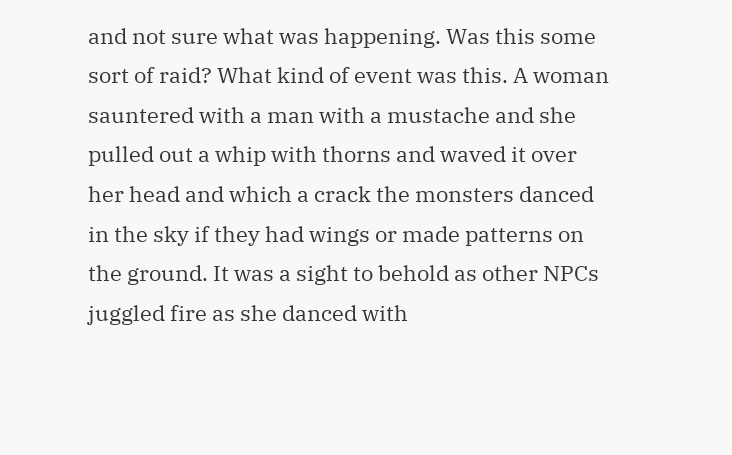and not sure what was happening. Was this some sort of raid? What kind of event was this. A woman sauntered with a man with a mustache and she pulled out a whip with thorns and waved it over her head and which a crack the monsters danced in the sky if they had wings or made patterns on the ground. It was a sight to behold as other NPCs juggled fire as she danced with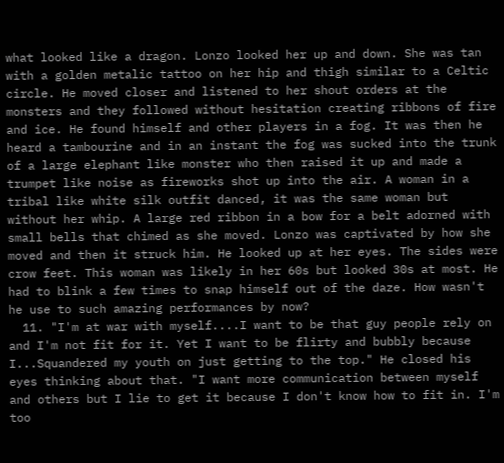what looked like a dragon. Lonzo looked her up and down. She was tan with a golden metalic tattoo on her hip and thigh similar to a Celtic circle. He moved closer and listened to her shout orders at the monsters and they followed without hesitation creating ribbons of fire and ice. He found himself and other players in a fog. It was then he heard a tambourine and in an instant the fog was sucked into the trunk of a large elephant like monster who then raised it up and made a trumpet like noise as fireworks shot up into the air. A woman in a tribal like white silk outfit danced, it was the same woman but without her whip. A large red ribbon in a bow for a belt adorned with small bells that chimed as she moved. Lonzo was captivated by how she moved and then it struck him. He looked up at her eyes. The sides were crow feet. This woman was likely in her 60s but looked 30s at most. He had to blink a few times to snap himself out of the daze. How wasn't he use to such amazing performances by now?
  11. "I'm at war with myself....I want to be that guy people rely on and I'm not fit for it. Yet I want to be flirty and bubbly because I...Squandered my youth on just getting to the top." He closed his eyes thinking about that. "I want more communication between myself and others but I lie to get it because I don't know how to fit in. I'm too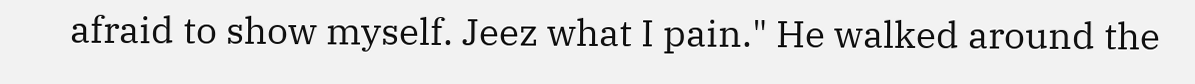afraid to show myself. Jeez what I pain." He walked around the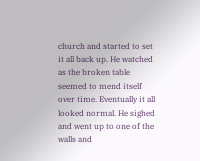church and started to set it all back up. He watched as the broken table seemed to mend itself over time. Eventually it all looked normal. He sighed and went up to one of the walls and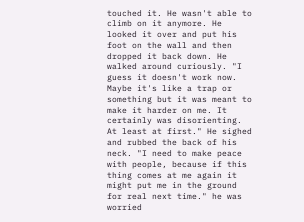touched it. He wasn't able to climb on it anymore. He looked it over and put his foot on the wall and then dropped it back down. He walked around curiously. "I guess it doesn't work now. Maybe it's like a trap or something but it was meant to make it harder on me. It certainly was disorienting. At least at first." He sighed and rubbed the back of his neck. "I need to make peace with people, because if this thing comes at me again it might put me in the ground for real next time." he was worried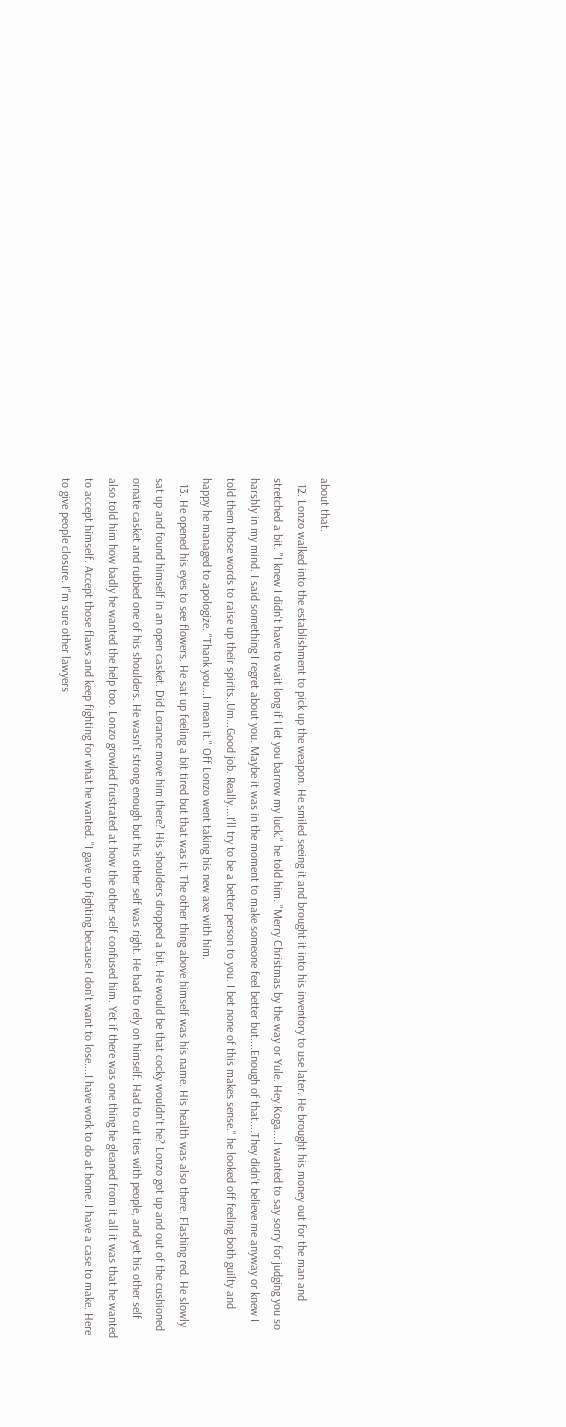about that.
  12. Lonzo walked into the establishment to pick up the weapon. He smiled seeing it and brought it into his inventory to use later. He brought his money out for the man and stretched a bit. "I knew I didn't have to wait long if I let you barrow my luck." he told him. "Merry Christmas by the way or Yule. Hey Koga....I wanted to say sorry for judging you so harshly in my mind. I said something I regret about you. Maybe it was in the moment to make someone feel better but....Enough of that....They didn't believe me anyway or knew I told them those words to raise up their spirits..Um...Good job. Really....I'll try to be a better person to you. I bet none of this makes sense." he looked off feeling both guilty and happy he managed to apologize. "Thank you...I mean it." Off Lonzo went taking his new axe with him.
  13. He opened his eyes to see flowers. He sat up feeling a bit tired but that was it. The other thing above himself was his name. His health was also there. Flashing red. He slowly sat up and found himself in an open casket. Did Lorance move him there? His shoulders dropped a bit. He would be that cocky wouldn't he? Lonzo got up and out of the cushioned ornate casket and rubbed one of his shoulders. He wasn't strong enough but his other self was right. He had to rely on himself. Had to cut ties with people, and yet his other self also told him how badly he wanted the help too. Lonzo growled frustrated at how the other self confused him. Yet if there was one thing he gleaned from it all it was that he wanted to accept himself. Accept those flaws and keep fighting for what he wanted. "I gave up fighting because I don't want to lose....I have work to do at home. I have a case to make. Here to give people closure. I"m sure other lawyers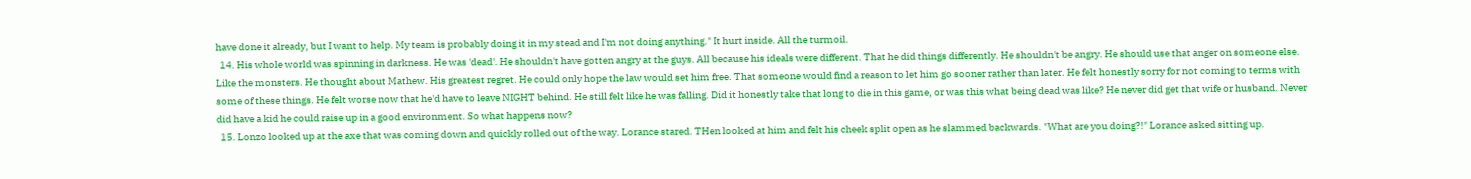have done it already, but I want to help. My team is probably doing it in my stead and I'm not doing anything." It hurt inside. All the turmoil.
  14. His whole world was spinning in darkness. He was 'dead'. He shouldn't have gotten angry at the guys. All because his ideals were different. That he did things differently. He shouldn't be angry. He should use that anger on someone else. Like the monsters. He thought about Mathew. His greatest regret. He could only hope the law would set him free. That someone would find a reason to let him go sooner rather than later. He felt honestly sorry for not coming to terms with some of these things. He felt worse now that he'd have to leave NIGHT behind. He still felt like he was falling. Did it honestly take that long to die in this game, or was this what being dead was like? He never did get that wife or husband. Never did have a kid he could raise up in a good environment. So what happens now?
  15. Lonzo looked up at the axe that was coming down and quickly rolled out of the way. Lorance stared. THen looked at him and felt his cheek split open as he slammed backwards. "What are you doing?!" Lorance asked sitting up.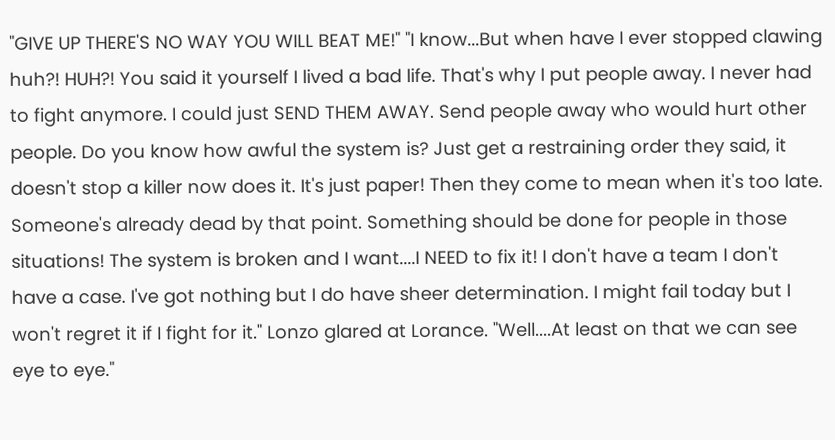"GIVE UP THERE'S NO WAY YOU WILL BEAT ME!" "I know...But when have I ever stopped clawing huh?! HUH?! You said it yourself I lived a bad life. That's why I put people away. I never had to fight anymore. I could just SEND THEM AWAY. Send people away who would hurt other people. Do you know how awful the system is? Just get a restraining order they said, it doesn't stop a killer now does it. It's just paper! Then they come to mean when it's too late. Someone's already dead by that point. Something should be done for people in those situations! The system is broken and I want....I NEED to fix it! I don't have a team I don't have a case. I've got nothing but I do have sheer determination. I might fail today but I won't regret it if I fight for it." Lonzo glared at Lorance. "Well....At least on that we can see eye to eye."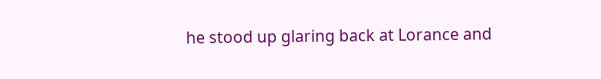he stood up glaring back at Lorance and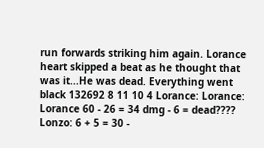run forwards striking him again. Lorance heart skipped a beat as he thought that was it...He was dead. Everything went black 132692 8 11 10 4 Lorance: Lorance: Lorance 60 - 26 = 34 dmg - 6 = dead???? Lonzo: 6 + 5 = 30 -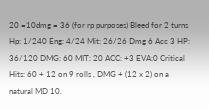20 =10dmg = 36 (for rp purposes) Bleed for 2 turns Hp: 1/240 Eng: 4/24 Mit: 26/26 Dmg 6 Acc 3 HP: 36/120 DMG: 60 MIT: 20 ACC: +3 EVA:0 Critical Hits: 60 + 12 on 9 rolls , DMG + (12 x 2) on a natural MD 10.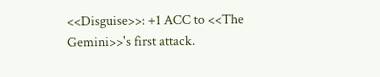<<Disguise>>: +1 ACC to <<The Gemini>>'s first attack.